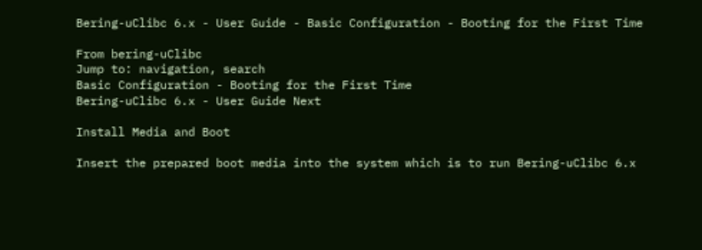Bering-uClibc 6.x - User Guide - Basic Configuration - Booting for the First Time

From bering-uClibc
Jump to: navigation, search
Basic Configuration - Booting for the First Time
Bering-uClibc 6.x - User Guide Next

Install Media and Boot

Insert the prepared boot media into the system which is to run Bering-uClibc 6.x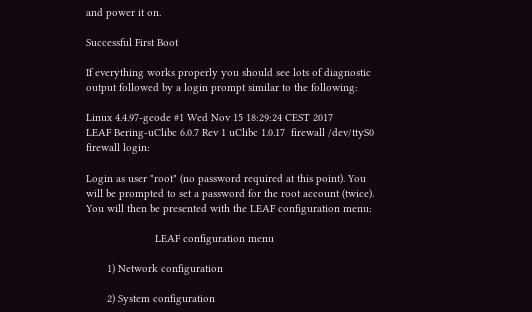and power it on.

Successful First Boot

If everything works properly you should see lots of diagnostic output followed by a login prompt similar to the following:

Linux 4.4.97-geode #1 Wed Nov 15 18:29:24 CEST 2017
LEAF Bering-uClibc 6.0.7 Rev 1 uClibc 1.0.17  firewall /dev/ttyS0
firewall login:

Login as user "root" (no password required at this point). You will be prompted to set a password for the root account (twice). You will then be presented with the LEAF configuration menu:

                       LEAF configuration menu

       1) Network configuration

       2) System configuration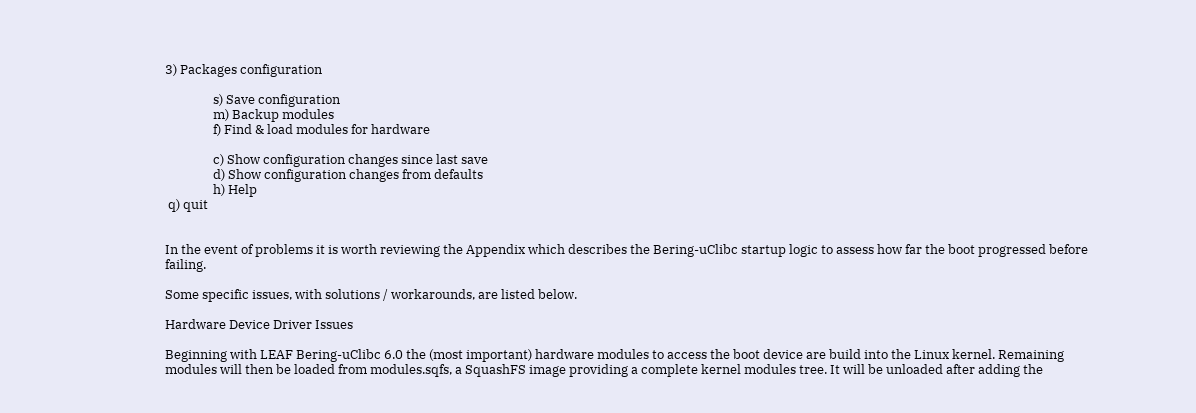3) Packages configuration

                s) Save configuration
                m) Backup modules
                f) Find & load modules for hardware

                c) Show configuration changes since last save
                d) Show configuration changes from defaults
                h) Help
 q) quit


In the event of problems it is worth reviewing the Appendix which describes the Bering-uClibc startup logic to assess how far the boot progressed before failing.

Some specific issues, with solutions / workarounds, are listed below.

Hardware Device Driver Issues

Beginning with LEAF Bering-uClibc 6.0 the (most important) hardware modules to access the boot device are build into the Linux kernel. Remaining modules will then be loaded from modules.sqfs, a SquashFS image providing a complete kernel modules tree. It will be unloaded after adding the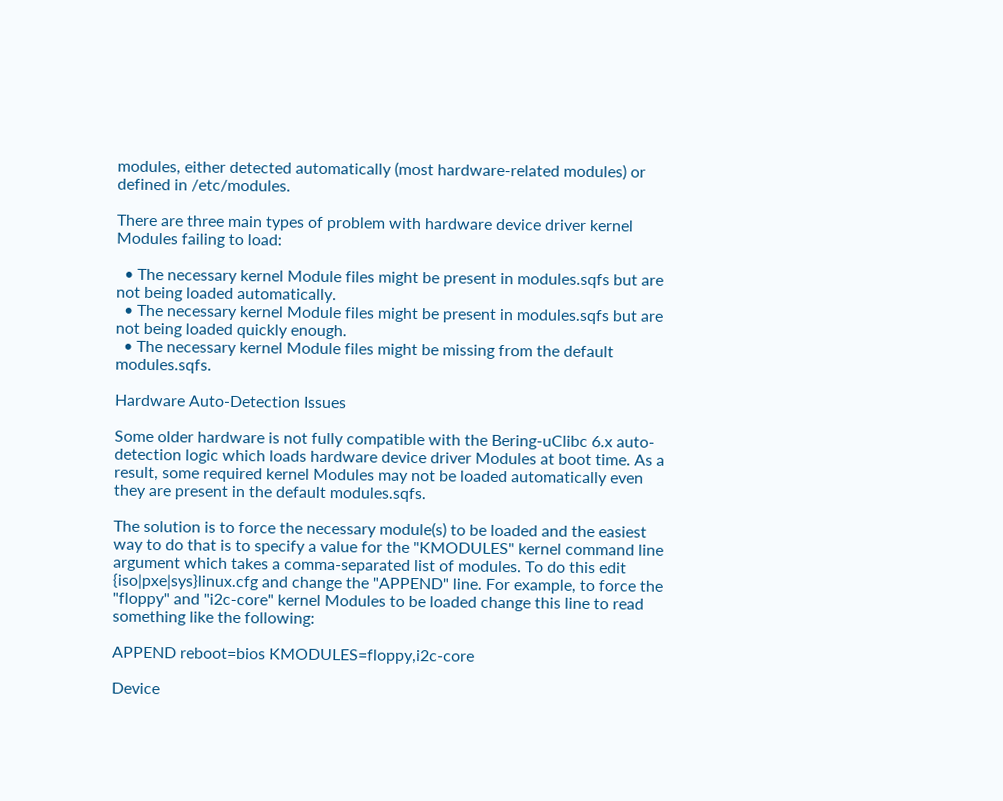modules, either detected automatically (most hardware-related modules) or defined in /etc/modules.

There are three main types of problem with hardware device driver kernel Modules failing to load:

  • The necessary kernel Module files might be present in modules.sqfs but are not being loaded automatically.
  • The necessary kernel Module files might be present in modules.sqfs but are not being loaded quickly enough.
  • The necessary kernel Module files might be missing from the default modules.sqfs.

Hardware Auto-Detection Issues

Some older hardware is not fully compatible with the Bering-uClibc 6.x auto-detection logic which loads hardware device driver Modules at boot time. As a result, some required kernel Modules may not be loaded automatically even they are present in the default modules.sqfs.

The solution is to force the necessary module(s) to be loaded and the easiest way to do that is to specify a value for the "KMODULES" kernel command line argument which takes a comma-separated list of modules. To do this edit {iso|pxe|sys}linux.cfg and change the "APPEND" line. For example, to force the "floppy" and "i2c-core" kernel Modules to be loaded change this line to read something like the following:

APPEND reboot=bios KMODULES=floppy,i2c-core

Device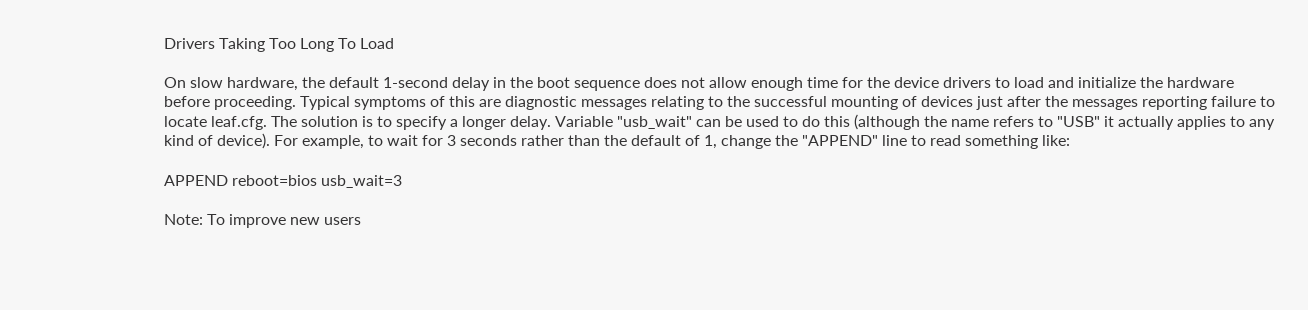Drivers Taking Too Long To Load

On slow hardware, the default 1-second delay in the boot sequence does not allow enough time for the device drivers to load and initialize the hardware before proceeding. Typical symptoms of this are diagnostic messages relating to the successful mounting of devices just after the messages reporting failure to locate leaf.cfg. The solution is to specify a longer delay. Variable "usb_wait" can be used to do this (although the name refers to "USB" it actually applies to any kind of device). For example, to wait for 3 seconds rather than the default of 1, change the "APPEND" line to read something like:

APPEND reboot=bios usb_wait=3

Note: To improve new users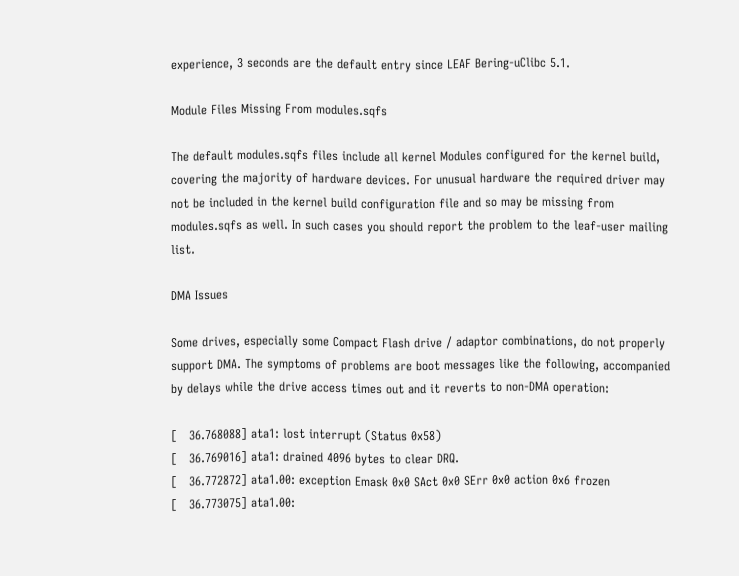experience, 3 seconds are the default entry since LEAF Bering-uClibc 5.1.

Module Files Missing From modules.sqfs

The default modules.sqfs files include all kernel Modules configured for the kernel build, covering the majority of hardware devices. For unusual hardware the required driver may not be included in the kernel build configuration file and so may be missing from modules.sqfs as well. In such cases you should report the problem to the leaf-user mailing list.

DMA Issues

Some drives, especially some Compact Flash drive / adaptor combinations, do not properly support DMA. The symptoms of problems are boot messages like the following, accompanied by delays while the drive access times out and it reverts to non-DMA operation:

[   36.768088] ata1: lost interrupt (Status 0x58)
[   36.769016] ata1: drained 4096 bytes to clear DRQ.
[   36.772872] ata1.00: exception Emask 0x0 SAct 0x0 SErr 0x0 action 0x6 frozen
[   36.773075] ata1.00: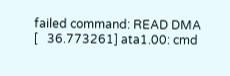failed command: READ DMA
[   36.773261] ata1.00: cmd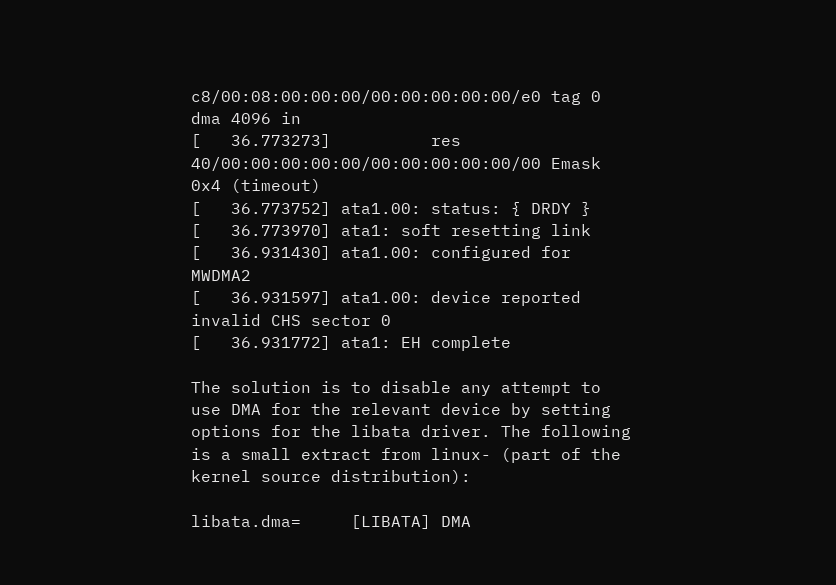c8/00:08:00:00:00/00:00:00:00:00/e0 tag 0 dma 4096 in
[   36.773273]          res 40/00:00:00:00:00/00:00:00:00:00/00 Emask 0x4 (timeout)
[   36.773752] ata1.00: status: { DRDY }
[   36.773970] ata1: soft resetting link
[   36.931430] ata1.00: configured for MWDMA2
[   36.931597] ata1.00: device reported invalid CHS sector 0
[   36.931772] ata1: EH complete

The solution is to disable any attempt to use DMA for the relevant device by setting options for the libata driver. The following is a small extract from linux- (part of the kernel source distribution):

libata.dma=     [LIBATA] DMA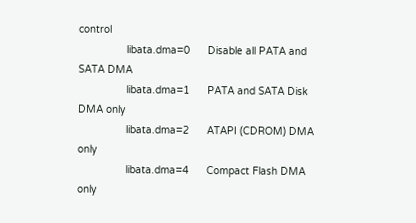control
                libata.dma=0      Disable all PATA and SATA DMA
                libata.dma=1      PATA and SATA Disk DMA only
                libata.dma=2      ATAPI (CDROM) DMA only
                libata.dma=4      Compact Flash DMA only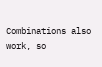Combinations also work, so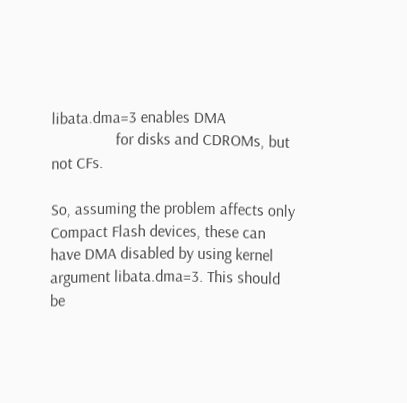libata.dma=3 enables DMA
                for disks and CDROMs, but not CFs.

So, assuming the problem affects only Compact Flash devices, these can have DMA disabled by using kernel argument libata.dma=3. This should be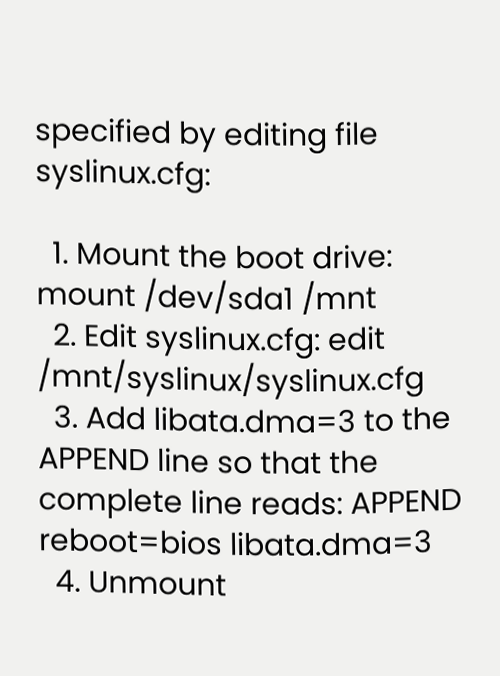specified by editing file syslinux.cfg:

  1. Mount the boot drive: mount /dev/sda1 /mnt
  2. Edit syslinux.cfg: edit /mnt/syslinux/syslinux.cfg
  3. Add libata.dma=3 to the APPEND line so that the complete line reads: APPEND reboot=bios libata.dma=3
  4. Unmount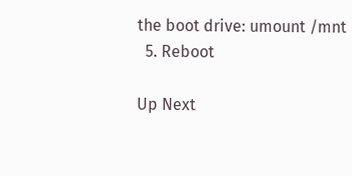the boot drive: umount /mnt
  5. Reboot

Up Next